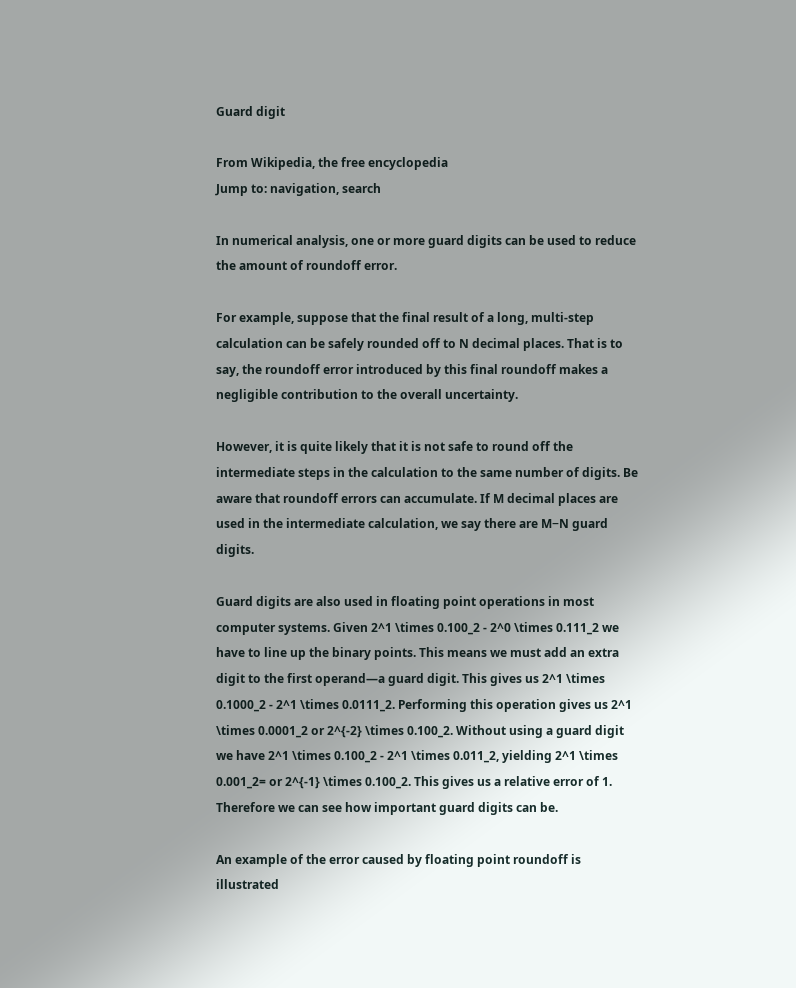Guard digit

From Wikipedia, the free encyclopedia
Jump to: navigation, search

In numerical analysis, one or more guard digits can be used to reduce the amount of roundoff error.

For example, suppose that the final result of a long, multi-step calculation can be safely rounded off to N decimal places. That is to say, the roundoff error introduced by this final roundoff makes a negligible contribution to the overall uncertainty.

However, it is quite likely that it is not safe to round off the intermediate steps in the calculation to the same number of digits. Be aware that roundoff errors can accumulate. If M decimal places are used in the intermediate calculation, we say there are M−N guard digits.

Guard digits are also used in floating point operations in most computer systems. Given 2^1 \times 0.100_2 - 2^0 \times 0.111_2 we have to line up the binary points. This means we must add an extra digit to the first operand—a guard digit. This gives us 2^1 \times 0.1000_2 - 2^1 \times 0.0111_2. Performing this operation gives us 2^1 \times 0.0001_2 or 2^{-2} \times 0.100_2. Without using a guard digit we have 2^1 \times 0.100_2 - 2^1 \times 0.011_2, yielding 2^1 \times 0.001_2= or 2^{-1} \times 0.100_2. This gives us a relative error of 1. Therefore we can see how important guard digits can be.

An example of the error caused by floating point roundoff is illustrated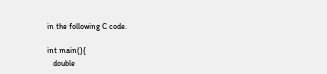in the following C code.

int main(){
   double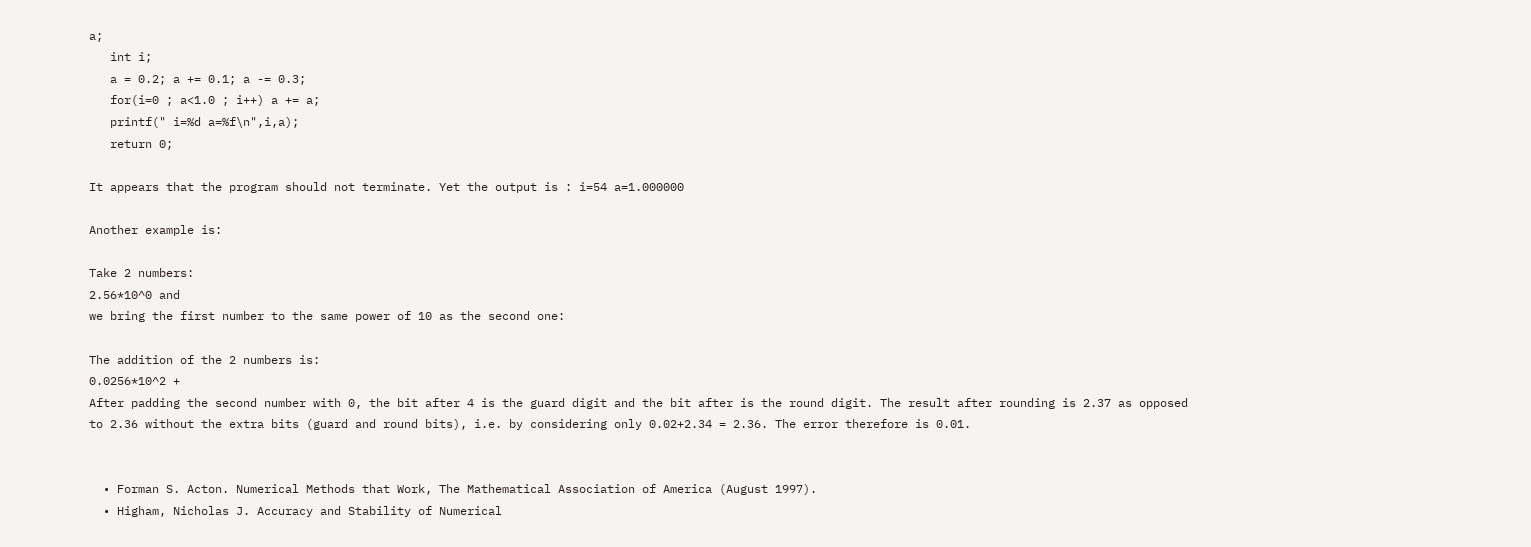a;
   int i;
   a = 0.2; a += 0.1; a -= 0.3;
   for(i=0 ; a<1.0 ; i++) a += a;
   printf(" i=%d a=%f\n",i,a);
   return 0;

It appears that the program should not terminate. Yet the output is : i=54 a=1.000000

Another example is:

Take 2 numbers:
2.56*10^0 and
we bring the first number to the same power of 10 as the second one:

The addition of the 2 numbers is:
0.0256*10^2 +
After padding the second number with 0, the bit after 4 is the guard digit and the bit after is the round digit. The result after rounding is 2.37 as opposed to 2.36 without the extra bits (guard and round bits), i.e. by considering only 0.02+2.34 = 2.36. The error therefore is 0.01.


  • Forman S. Acton. Numerical Methods that Work, The Mathematical Association of America (August 1997).
  • Higham, Nicholas J. Accuracy and Stability of Numerical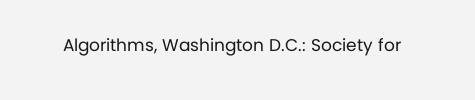Algorithms, Washington D.C.: Society for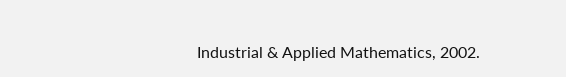Industrial & Applied Mathematics, 2002.